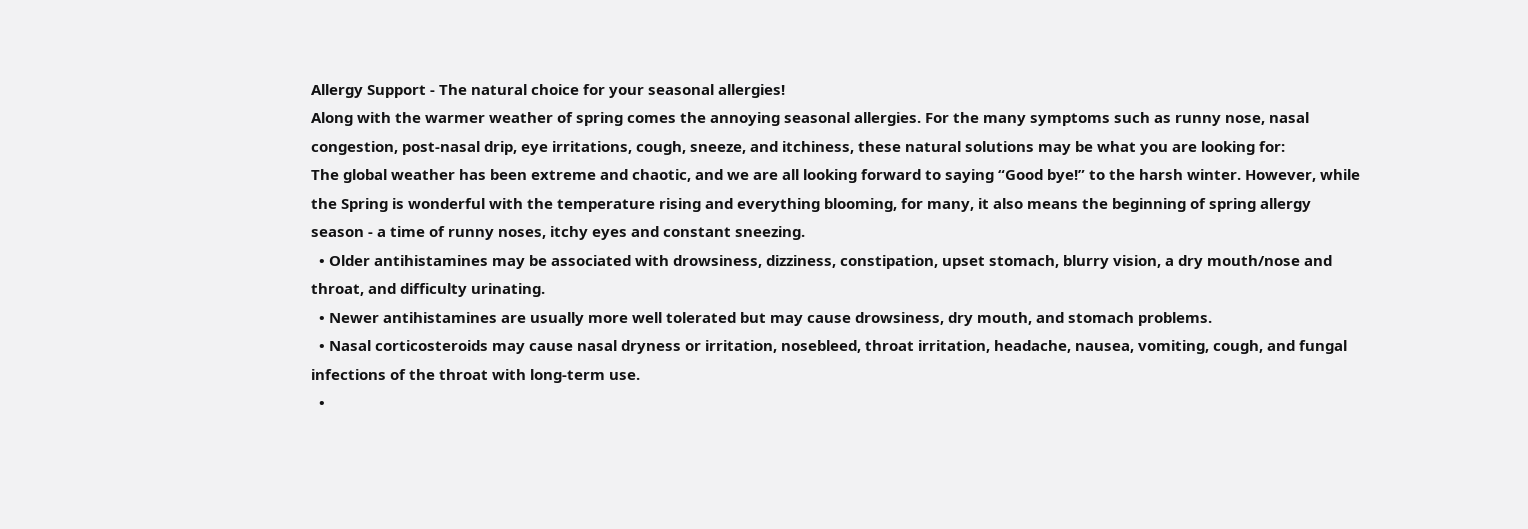Allergy Support - The natural choice for your seasonal allergies!
Along with the warmer weather of spring comes the annoying seasonal allergies. For the many symptoms such as runny nose, nasal congestion, post-nasal drip, eye irritations, cough, sneeze, and itchiness, these natural solutions may be what you are looking for:
The global weather has been extreme and chaotic, and we are all looking forward to saying “Good bye!” to the harsh winter. However, while the Spring is wonderful with the temperature rising and everything blooming, for many, it also means the beginning of spring allergy season - a time of runny noses, itchy eyes and constant sneezing.
  • Older antihistamines may be associated with drowsiness, dizziness, constipation, upset stomach, blurry vision, a dry mouth/nose and throat, and difficulty urinating.
  • Newer antihistamines are usually more well tolerated but may cause drowsiness, dry mouth, and stomach problems.
  • Nasal corticosteroids may cause nasal dryness or irritation, nosebleed, throat irritation, headache, nausea, vomiting, cough, and fungal infections of the throat with long-term use.
  •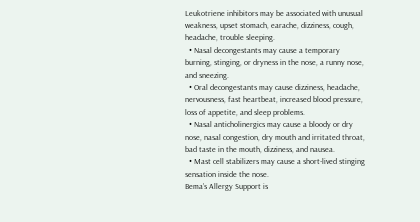Leukotriene inhibitors may be associated with unusual weakness, upset stomach, earache, dizziness, cough, headache, trouble sleeping.
  • Nasal decongestants may cause a temporary burning, stinging, or dryness in the nose, a runny nose, and sneezing.
  • Oral decongestants may cause dizziness, headache, nervousness, fast heartbeat, increased blood pressure, loss of appetite, and sleep problems.
  • Nasal anticholinergics may cause a bloody or dry nose, nasal congestion, dry mouth and irritated throat, bad taste in the mouth, dizziness, and nausea.
  • Mast cell stabilizers may cause a short-lived stinging sensation inside the nose.
Bema’s Allergy Support is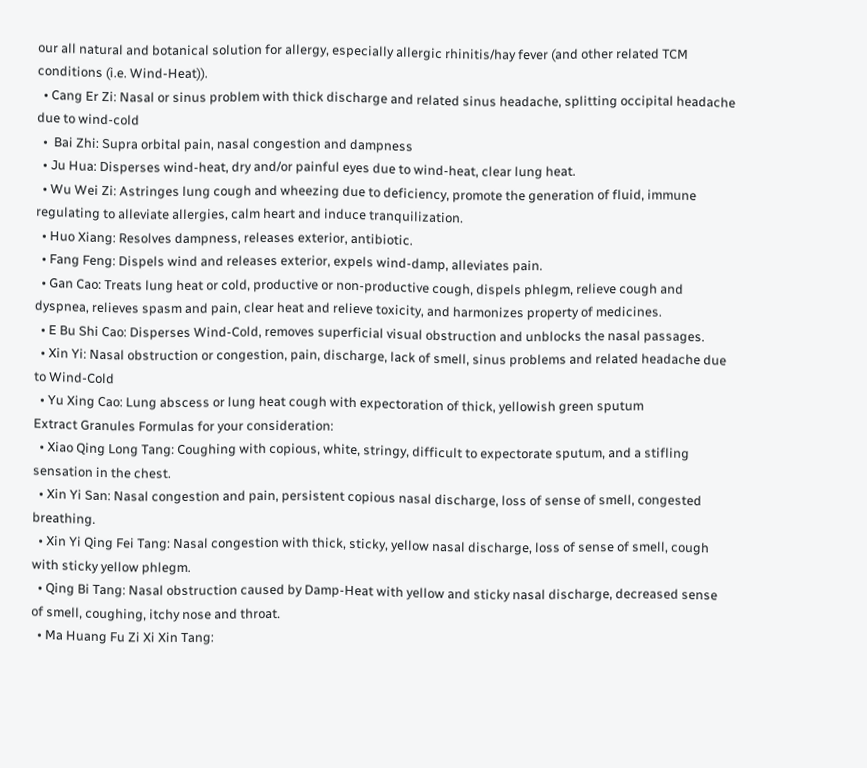our all natural and botanical solution for allergy, especially allergic rhinitis/hay fever (and other related TCM conditions (i.e. Wind-Heat)).
  • Cang Er Zi: Nasal or sinus problem with thick discharge and related sinus headache, splitting occipital headache due to wind-cold
  •  Bai Zhi: Supra orbital pain, nasal congestion and dampness
  • Ju Hua: Disperses wind-heat, dry and/or painful eyes due to wind-heat, clear lung heat.
  • Wu Wei Zi: Astringes lung cough and wheezing due to deficiency, promote the generation of fluid, immune regulating to alleviate allergies, calm heart and induce tranquilization.
  • Huo Xiang: Resolves dampness, releases exterior, antibiotic.
  • Fang Feng: Dispels wind and releases exterior, expels wind-damp, alleviates pain.
  • Gan Cao: Treats lung heat or cold, productive or non-productive cough, dispels phlegm, relieve cough and dyspnea, relieves spasm and pain, clear heat and relieve toxicity, and harmonizes property of medicines.
  • E Bu Shi Cao: Disperses Wind-Cold, removes superficial visual obstruction and unblocks the nasal passages.
  • Xin Yi: Nasal obstruction or congestion, pain, discharge, lack of smell, sinus problems and related headache due to Wind-Cold
  • Yu Xing Cao: Lung abscess or lung heat cough with expectoration of thick, yellowish green sputum
Extract Granules Formulas for your consideration:
  • Xiao Qing Long Tang: Coughing with copious, white, stringy, difficult to expectorate sputum, and a stifling sensation in the chest.
  • Xin Yi San: Nasal congestion and pain, persistent copious nasal discharge, loss of sense of smell, congested breathing.
  • Xin Yi Qing Fei Tang: Nasal congestion with thick, sticky, yellow nasal discharge, loss of sense of smell, cough with sticky yellow phlegm.
  • Qing Bi Tang: Nasal obstruction caused by Damp-Heat with yellow and sticky nasal discharge, decreased sense of smell, coughing, itchy nose and throat.
  • Ma Huang Fu Zi Xi Xin Tang: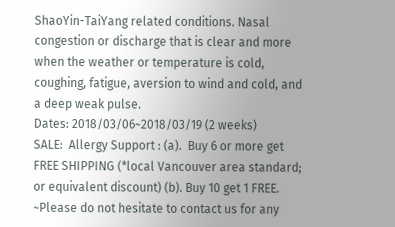ShaoYin-TaiYang related conditions. Nasal congestion or discharge that is clear and more when the weather or temperature is cold, coughing, fatigue, aversion to wind and cold, and a deep weak pulse.
Dates: 2018/03/06~2018/03/19 (2 weeks)
SALE:  Allergy Support : (a).  Buy 6 or more get FREE SHIPPING (*local Vancouver area standard; or equivalent discount) (b). Buy 10 get 1 FREE.
~Please do not hesitate to contact us for any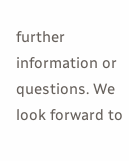further information or questions. We look forward to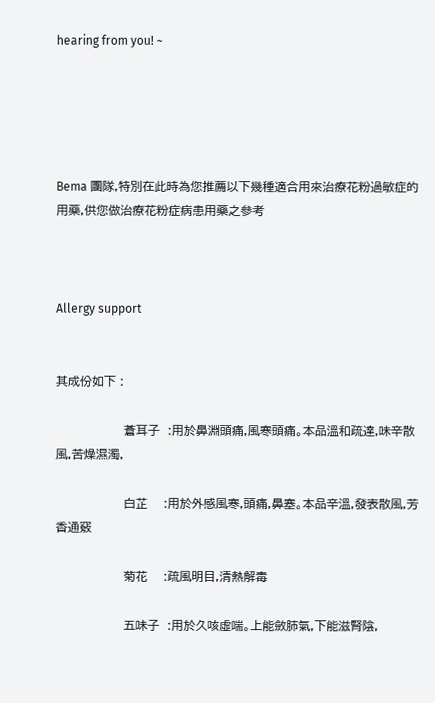hearing from you! ~





Bema 團隊,特別在此時為您推薦以下幾種適合用來治療花粉過敏症的用藥,供您做治療花粉症病患用藥之參考



Allergy support


其成份如下 :

                 蒼耳子  :用於鼻淵頭痛,風寒頭痛。本品溫和疏達,味辛散風,苦燥濕濁,

                 白芷    :用於外感風寒,頭痛,鼻塞。本品辛溫,發表散風,芳香通竅

                 菊花    :疏風明目,清熱解毒

                 五味子  :用於久咳虛喘。上能斂肺氣,下能滋腎陰,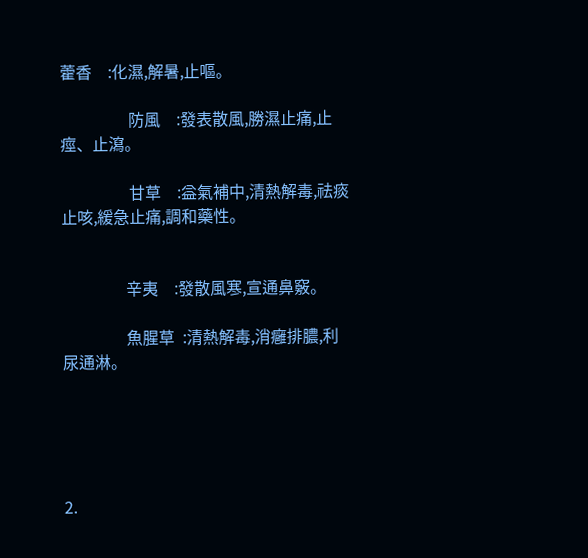藿香    :化濕,解暑,止嘔。

                 防風    :發表散風,勝濕止痛,止痙、止瀉。

                 甘草    :益氣補中,清熱解毒,祛痰止咳,緩急止痛,調和藥性。


                辛夷    :發散風寒,宣通鼻竅。

                魚腥草  :清熱解毒,消癰排膿,利尿通淋。





2.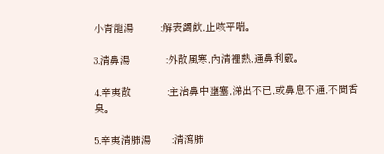小青龍湯         :解表蠲飲,止咳平喘。

3.清鼻湯            :外散風寒,內清裡熱,通鼻利竅。

4.辛夷散            :主治鼻中壅塞,涕出不已,或鼻息不通,不聞香臭。

5.辛夷清肺湯       :清瀉肺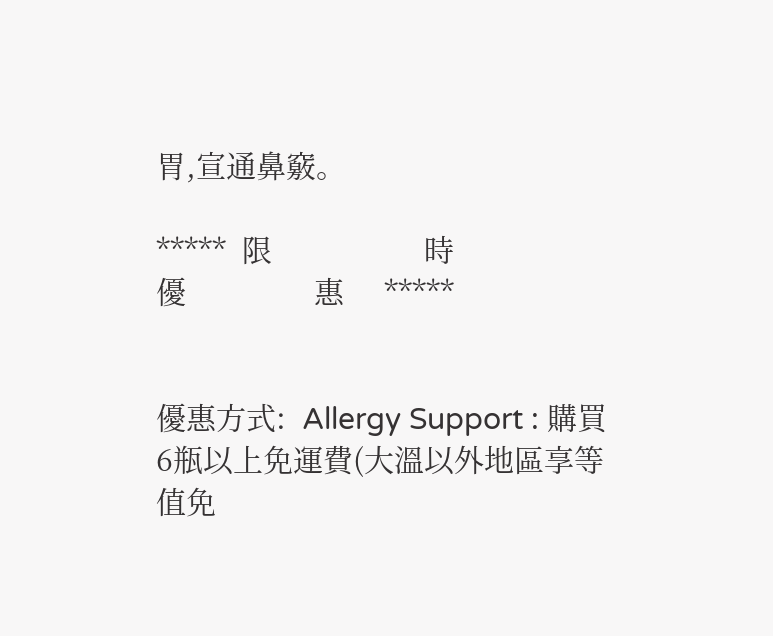胃,宣通鼻竅。

*****  限                   時                  優                惠     *****


優惠方式:  Allergy Support : 購買6瓶以上免運費(大溫以外地區享等值免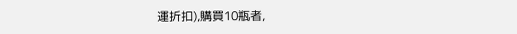運折扣),購買10瓶者,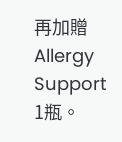再加贈Allergy Support 1瓶。